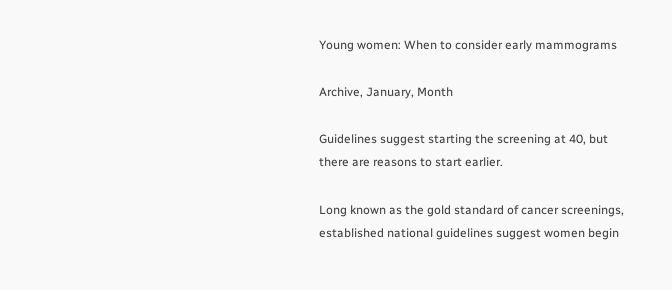Young women: When to consider early mammograms

Archive, January, Month

Guidelines suggest starting the screening at 40, but there are reasons to start earlier.

Long known as the gold standard of cancer screenings, established national guidelines suggest women begin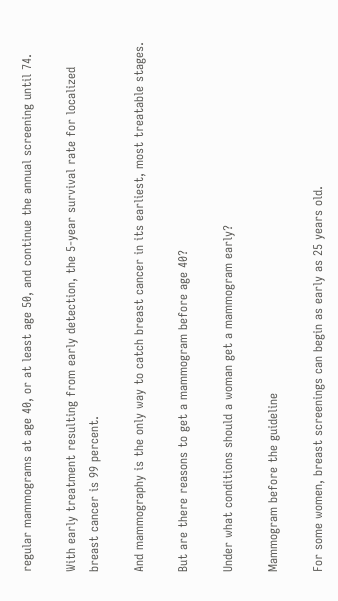regular mammograms at age 40, or at least age 50, and continue the annual screening until 74.

With early treatment resulting from early detection, the 5-year survival rate for localized breast cancer is 99 percent.

And mammography is the only way to catch breast cancer in its earliest, most treatable stages.

But are there reasons to get a mammogram before age 40?

Under what conditions should a woman get a mammogram early?

Mammogram before the guideline

For some women, breast screenings can begin as early as 25 years old.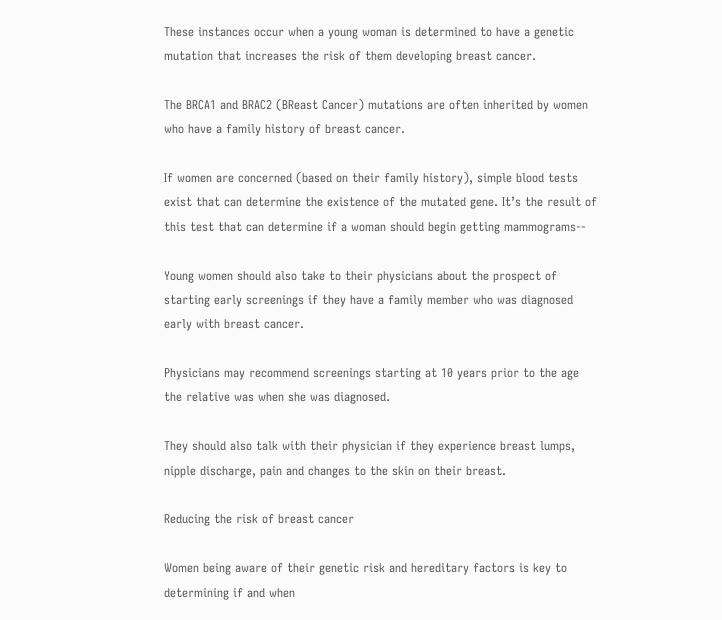These instances occur when a young woman is determined to have a genetic mutation that increases the risk of them developing breast cancer.

The BRCA1 and BRAC2 (BReast Cancer) mutations are often inherited by women who have a family history of breast cancer.

If women are concerned (based on their family history), simple blood tests exist that can determine the existence of the mutated gene. It’s the result of this test that can determine if a woman should begin getting mammograms--

Young women should also take to their physicians about the prospect of starting early screenings if they have a family member who was diagnosed early with breast cancer.

Physicians may recommend screenings starting at 10 years prior to the age the relative was when she was diagnosed.

They should also talk with their physician if they experience breast lumps, nipple discharge, pain and changes to the skin on their breast.

Reducing the risk of breast cancer

Women being aware of their genetic risk and hereditary factors is key to determining if and when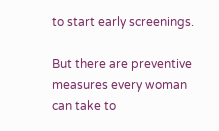to start early screenings.

But there are preventive measures every woman can take to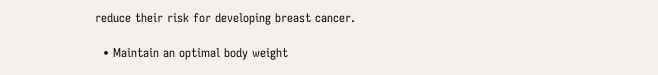reduce their risk for developing breast cancer.

  • Maintain an optimal body weight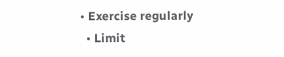• Exercise regularly
  • Limit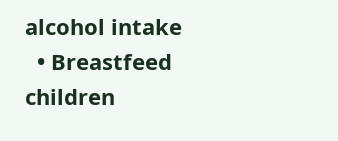alcohol intake
  • Breastfeed children